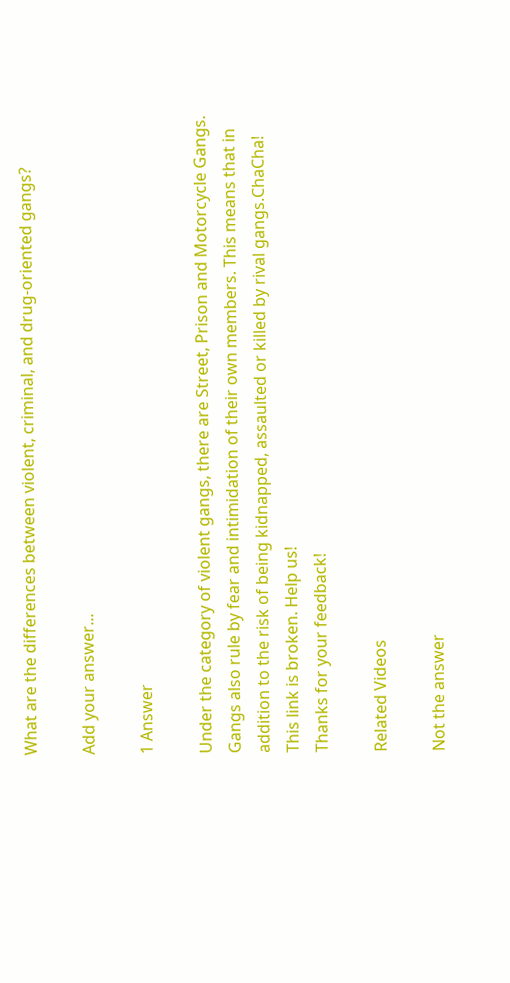What are the differences between violent, criminal, and drug-oriented gangs?

Add your answer...

1 Answer

Under the category of violent gangs, there are Street, Prison and Motorcycle Gangs. Gangs also rule by fear and intimidation of their own members. This means that in addition to the risk of being kidnapped, assaulted or killed by rival gangs.ChaCha!
This link is broken. Help us!
Thanks for your feedback!

Related Videos

Not the answer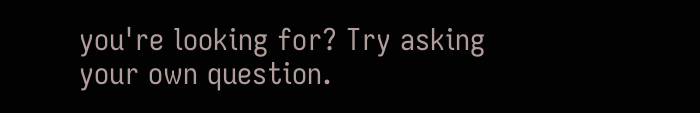you're looking for? Try asking your own question.